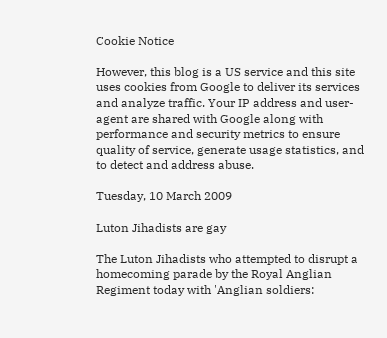Cookie Notice

However, this blog is a US service and this site uses cookies from Google to deliver its services and analyze traffic. Your IP address and user-agent are shared with Google along with performance and security metrics to ensure quality of service, generate usage statistics, and to detect and address abuse.

Tuesday, 10 March 2009

Luton Jihadists are gay

The Luton Jihadists who attempted to disrupt a homecoming parade by the Royal Anglian Regiment today with 'Anglian soldiers: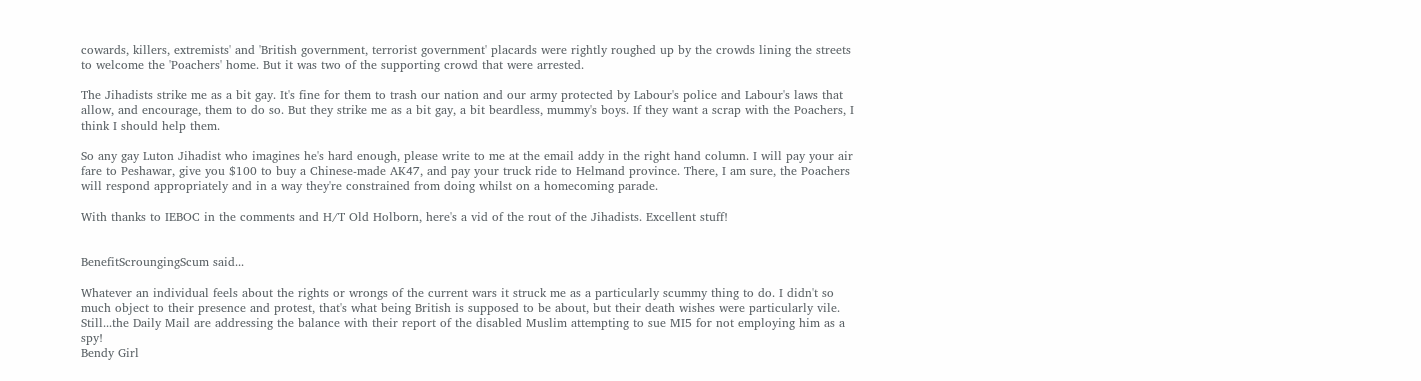cowards, killers, extremists' and 'British government, terrorist government' placards were rightly roughed up by the crowds lining the streets to welcome the 'Poachers' home. But it was two of the supporting crowd that were arrested.

The Jihadists strike me as a bit gay. It's fine for them to trash our nation and our army protected by Labour's police and Labour's laws that allow, and encourage, them to do so. But they strike me as a bit gay, a bit beardless, mummy's boys. If they want a scrap with the Poachers, I think I should help them.

So any gay Luton Jihadist who imagines he's hard enough, please write to me at the email addy in the right hand column. I will pay your air fare to Peshawar, give you $100 to buy a Chinese-made AK47, and pay your truck ride to Helmand province. There, I am sure, the Poachers will respond appropriately and in a way they're constrained from doing whilst on a homecoming parade.

With thanks to IEBOC in the comments and H/T Old Holborn, here's a vid of the rout of the Jihadists. Excellent stuff!


BenefitScroungingScum said...

Whatever an individual feels about the rights or wrongs of the current wars it struck me as a particularly scummy thing to do. I didn't so much object to their presence and protest, that's what being British is supposed to be about, but their death wishes were particularly vile.
Still...the Daily Mail are addressing the balance with their report of the disabled Muslim attempting to sue MI5 for not employing him as a spy!
Bendy Girl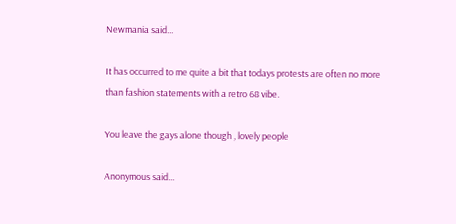Newmania said...

It has occurred to me quite a bit that todays protests are often no more than fashion statements with a retro 68 vibe.

You leave the gays alone though , lovely people

Anonymous said...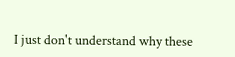I just don't understand why these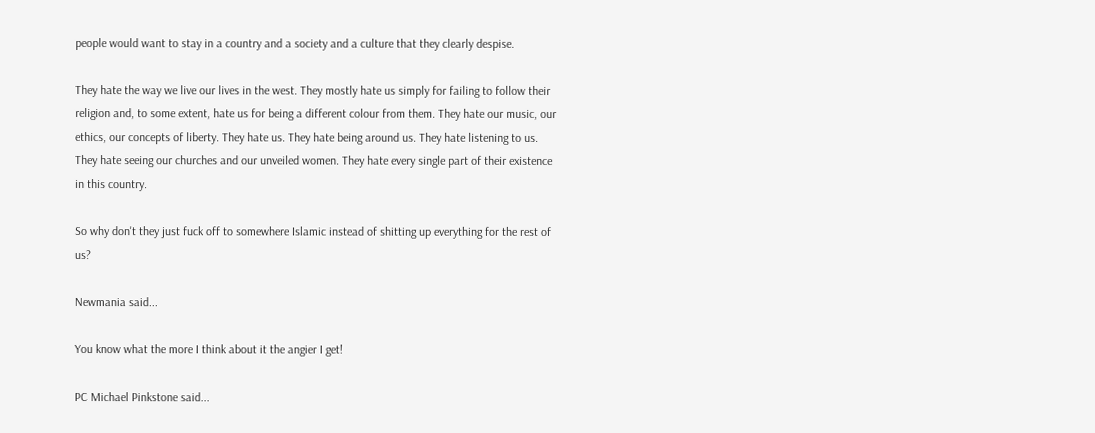people would want to stay in a country and a society and a culture that they clearly despise.

They hate the way we live our lives in the west. They mostly hate us simply for failing to follow their religion and, to some extent, hate us for being a different colour from them. They hate our music, our ethics, our concepts of liberty. They hate us. They hate being around us. They hate listening to us. They hate seeing our churches and our unveiled women. They hate every single part of their existence in this country.

So why don't they just fuck off to somewhere Islamic instead of shitting up everything for the rest of us?

Newmania said...

You know what the more I think about it the angier I get!

PC Michael Pinkstone said...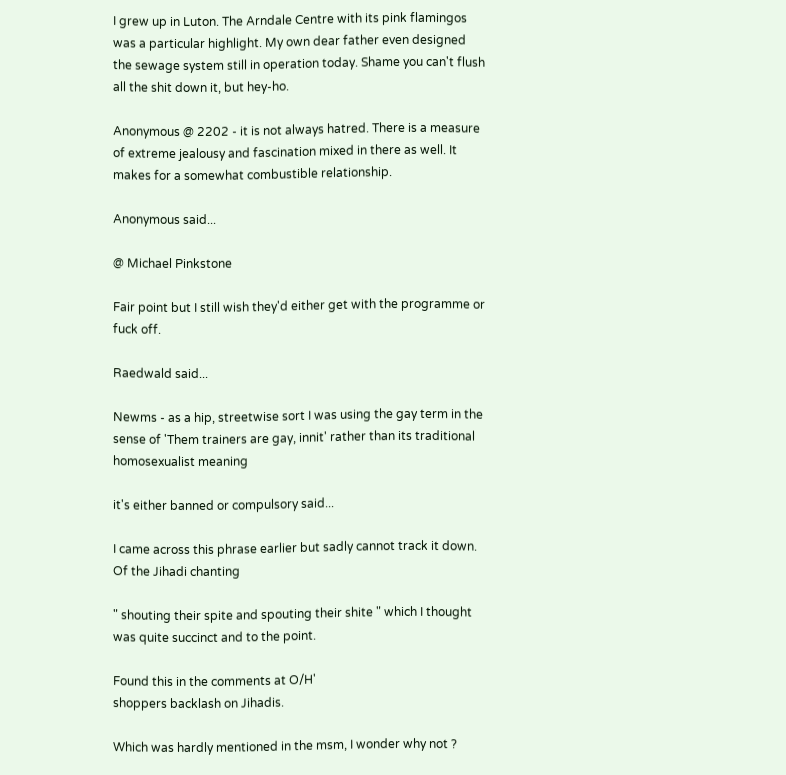I grew up in Luton. The Arndale Centre with its pink flamingos was a particular highlight. My own dear father even designed the sewage system still in operation today. Shame you can't flush all the shit down it, but hey-ho.

Anonymous @ 2202 - it is not always hatred. There is a measure of extreme jealousy and fascination mixed in there as well. It makes for a somewhat combustible relationship.

Anonymous said...

@ Michael Pinkstone

Fair point but I still wish they'd either get with the programme or fuck off.

Raedwald said...

Newms - as a hip, streetwise sort I was using the gay term in the sense of 'Them trainers are gay, innit' rather than its traditional homosexualist meaning

it's either banned or compulsory said...

I came across this phrase earlier but sadly cannot track it down. Of the Jihadi chanting

" shouting their spite and spouting their shite " which I thought was quite succinct and to the point.

Found this in the comments at O/H'
shoppers backlash on Jihadis.

Which was hardly mentioned in the msm, I wonder why not ?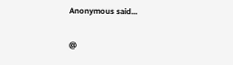Anonymous said...

@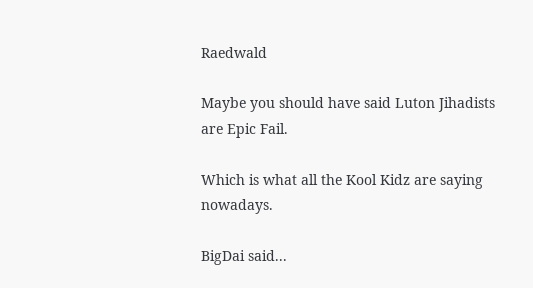Raedwald

Maybe you should have said Luton Jihadists are Epic Fail.

Which is what all the Kool Kidz are saying nowadays.

BigDai said...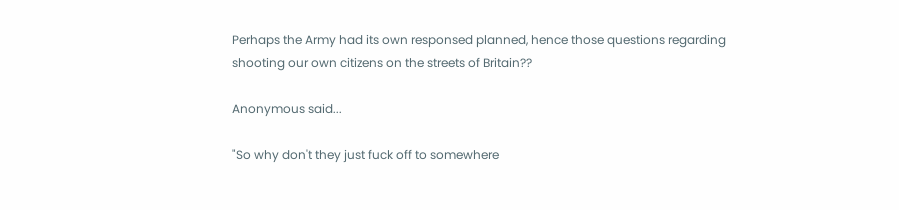Perhaps the Army had its own responsed planned, hence those questions regarding shooting our own citizens on the streets of Britain??

Anonymous said...

"So why don't they just fuck off to somewhere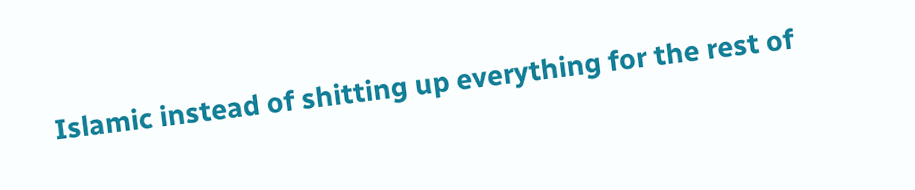Islamic instead of shitting up everything for the rest of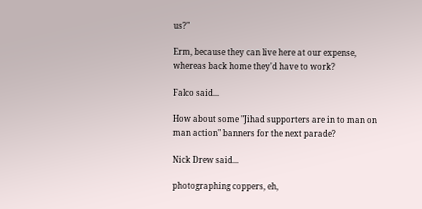us?"

Erm, because they can live here at our expense, whereas back home they'd have to work?

Falco said...

How about some "Jihad supporters are in to man on man action" banners for the next parade?

Nick Drew said...

photographing coppers, eh,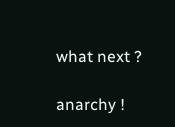what next ?

anarchy !